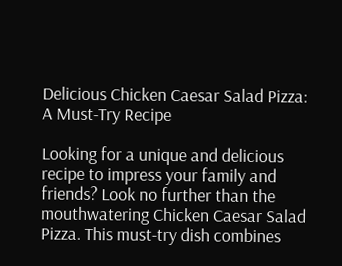Delicious Chicken Caesar Salad Pizza: A Must-Try Recipe

Looking for a unique and delicious recipe to impress your family and friends? Look no further than the mouthwatering Chicken Caesar Salad Pizza. This must-try dish combines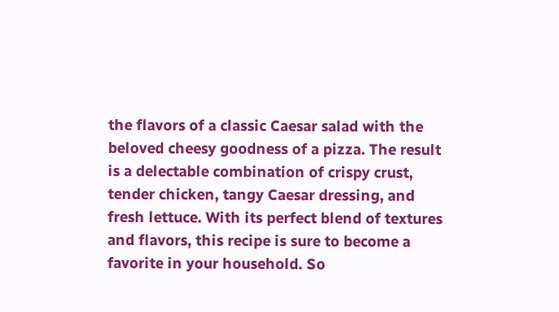the flavors of a classic Caesar salad with the beloved cheesy goodness of a pizza. The result is a delectable combination of crispy crust, tender chicken, tangy Caesar dressing, and fresh lettuce. With its perfect blend of textures and flavors, this recipe is sure to become a favorite in your household. So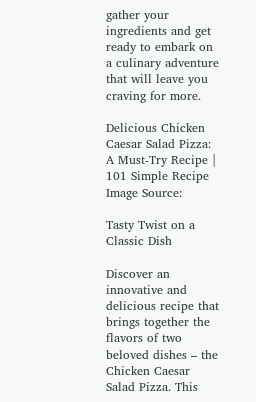gather your ingredients and get ready to embark on a culinary adventure that will leave you craving for more.

Delicious Chicken Caesar Salad Pizza: A Must-Try Recipe | 101 Simple Recipe
Image Source:

Tasty Twist on a Classic Dish

Discover an innovative and delicious recipe that brings together the flavors of two beloved dishes – the Chicken Caesar Salad Pizza. This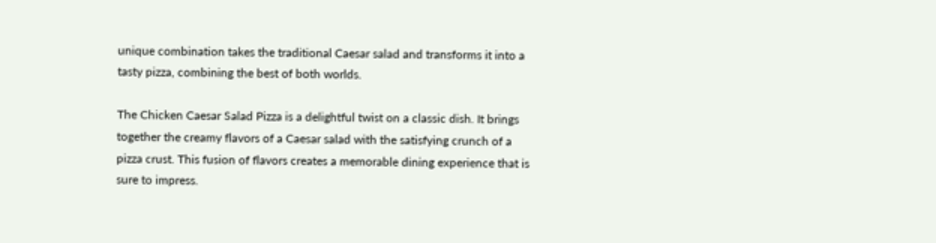unique combination takes the traditional Caesar salad and transforms it into a tasty pizza, combining the best of both worlds.

The Chicken Caesar Salad Pizza is a delightful twist on a classic dish. It brings together the creamy flavors of a Caesar salad with the satisfying crunch of a pizza crust. This fusion of flavors creates a memorable dining experience that is sure to impress.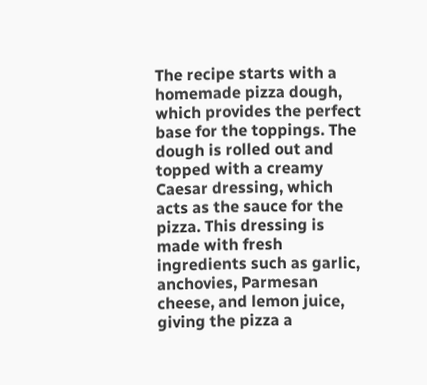The recipe starts with a homemade pizza dough, which provides the perfect base for the toppings. The dough is rolled out and topped with a creamy Caesar dressing, which acts as the sauce for the pizza. This dressing is made with fresh ingredients such as garlic, anchovies, Parmesan cheese, and lemon juice, giving the pizza a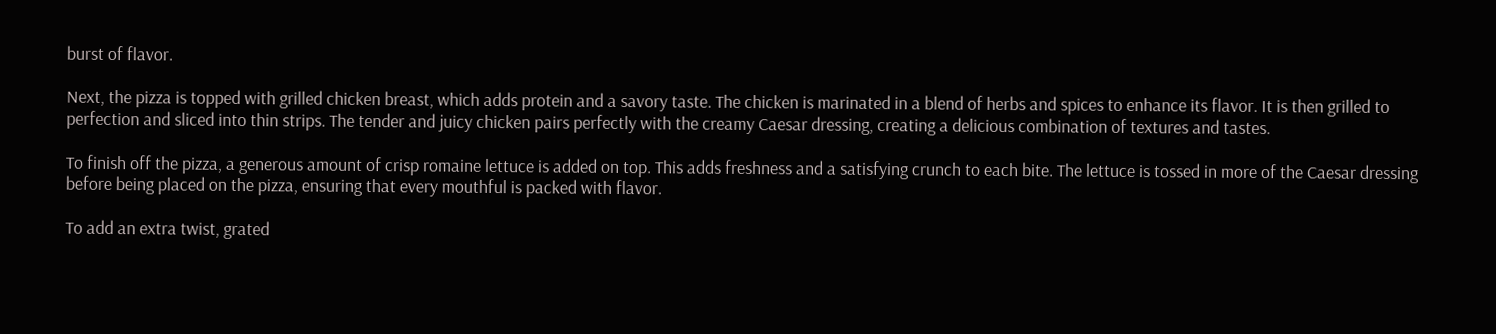burst of flavor.

Next, the pizza is topped with grilled chicken breast, which adds protein and a savory taste. The chicken is marinated in a blend of herbs and spices to enhance its flavor. It is then grilled to perfection and sliced into thin strips. The tender and juicy chicken pairs perfectly with the creamy Caesar dressing, creating a delicious combination of textures and tastes.

To finish off the pizza, a generous amount of crisp romaine lettuce is added on top. This adds freshness and a satisfying crunch to each bite. The lettuce is tossed in more of the Caesar dressing before being placed on the pizza, ensuring that every mouthful is packed with flavor.

To add an extra twist, grated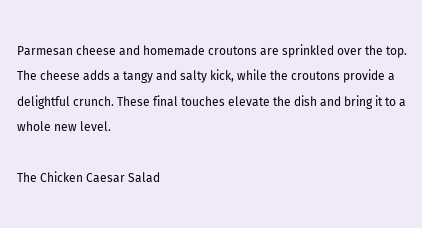Parmesan cheese and homemade croutons are sprinkled over the top. The cheese adds a tangy and salty kick, while the croutons provide a delightful crunch. These final touches elevate the dish and bring it to a whole new level.

The Chicken Caesar Salad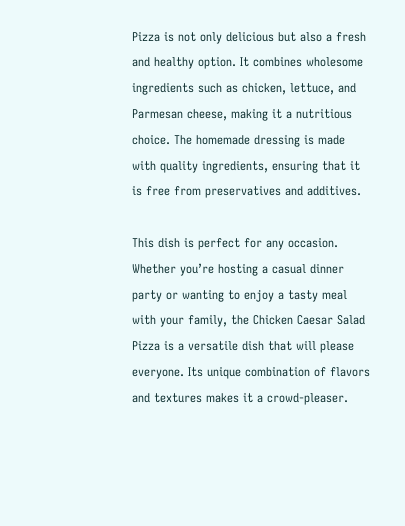Pizza is not only delicious but also a fresh and healthy option. It combines wholesome ingredients such as chicken, lettuce, and Parmesan cheese, making it a nutritious choice. The homemade dressing is made with quality ingredients, ensuring that it is free from preservatives and additives.

This dish is perfect for any occasion. Whether you’re hosting a casual dinner party or wanting to enjoy a tasty meal with your family, the Chicken Caesar Salad Pizza is a versatile dish that will please everyone. Its unique combination of flavors and textures makes it a crowd-pleaser.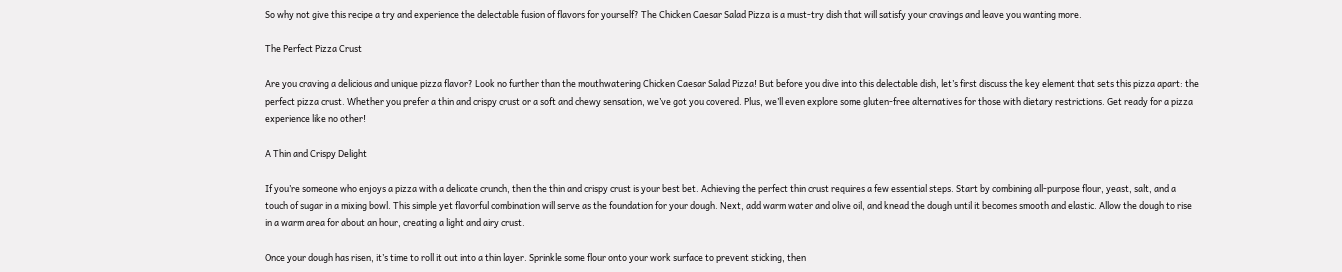So why not give this recipe a try and experience the delectable fusion of flavors for yourself? The Chicken Caesar Salad Pizza is a must-try dish that will satisfy your cravings and leave you wanting more.

The Perfect Pizza Crust

Are you craving a delicious and unique pizza flavor? Look no further than the mouthwatering Chicken Caesar Salad Pizza! But before you dive into this delectable dish, let’s first discuss the key element that sets this pizza apart: the perfect pizza crust. Whether you prefer a thin and crispy crust or a soft and chewy sensation, we’ve got you covered. Plus, we’ll even explore some gluten-free alternatives for those with dietary restrictions. Get ready for a pizza experience like no other!

A Thin and Crispy Delight

If you’re someone who enjoys a pizza with a delicate crunch, then the thin and crispy crust is your best bet. Achieving the perfect thin crust requires a few essential steps. Start by combining all-purpose flour, yeast, salt, and a touch of sugar in a mixing bowl. This simple yet flavorful combination will serve as the foundation for your dough. Next, add warm water and olive oil, and knead the dough until it becomes smooth and elastic. Allow the dough to rise in a warm area for about an hour, creating a light and airy crust.

Once your dough has risen, it’s time to roll it out into a thin layer. Sprinkle some flour onto your work surface to prevent sticking, then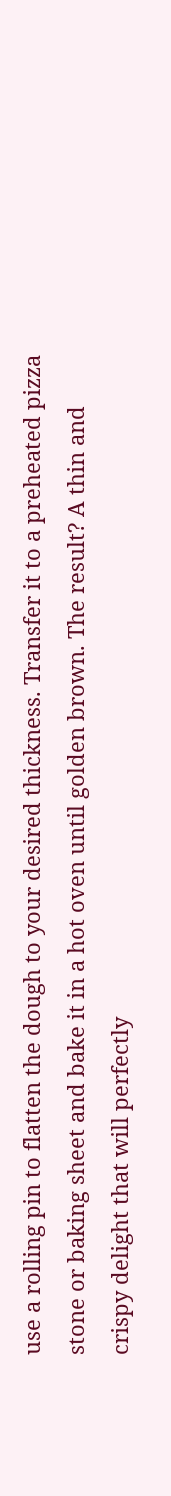use a rolling pin to flatten the dough to your desired thickness. Transfer it to a preheated pizza stone or baking sheet and bake it in a hot oven until golden brown. The result? A thin and crispy delight that will perfectly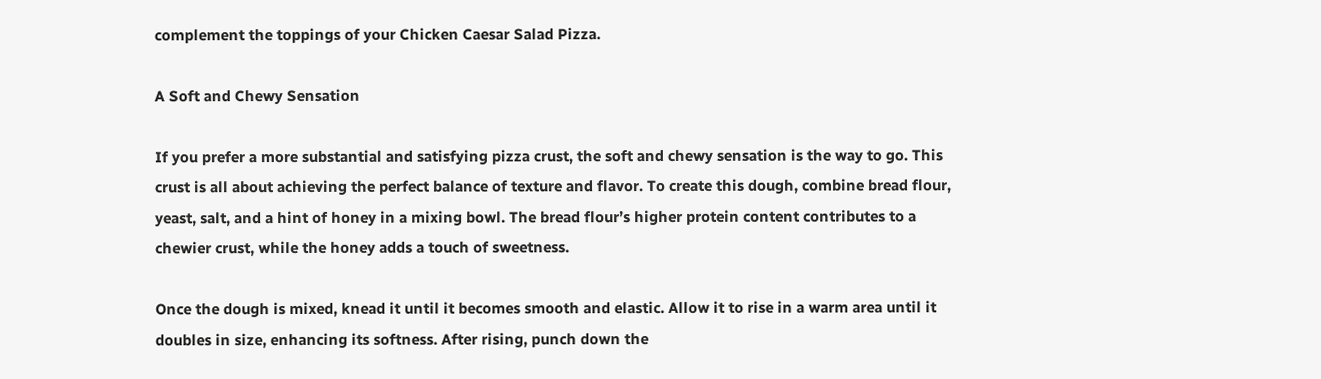complement the toppings of your Chicken Caesar Salad Pizza.

A Soft and Chewy Sensation

If you prefer a more substantial and satisfying pizza crust, the soft and chewy sensation is the way to go. This crust is all about achieving the perfect balance of texture and flavor. To create this dough, combine bread flour, yeast, salt, and a hint of honey in a mixing bowl. The bread flour’s higher protein content contributes to a chewier crust, while the honey adds a touch of sweetness.

Once the dough is mixed, knead it until it becomes smooth and elastic. Allow it to rise in a warm area until it doubles in size, enhancing its softness. After rising, punch down the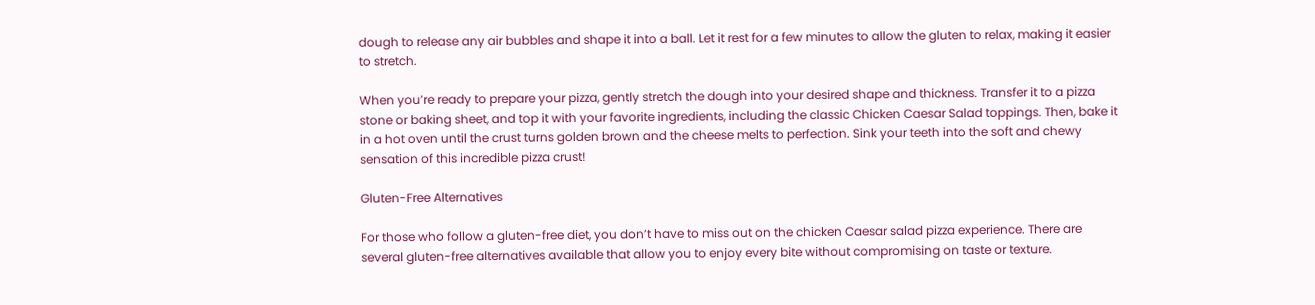dough to release any air bubbles and shape it into a ball. Let it rest for a few minutes to allow the gluten to relax, making it easier to stretch.

When you’re ready to prepare your pizza, gently stretch the dough into your desired shape and thickness. Transfer it to a pizza stone or baking sheet, and top it with your favorite ingredients, including the classic Chicken Caesar Salad toppings. Then, bake it in a hot oven until the crust turns golden brown and the cheese melts to perfection. Sink your teeth into the soft and chewy sensation of this incredible pizza crust!

Gluten-Free Alternatives

For those who follow a gluten-free diet, you don’t have to miss out on the chicken Caesar salad pizza experience. There are several gluten-free alternatives available that allow you to enjoy every bite without compromising on taste or texture.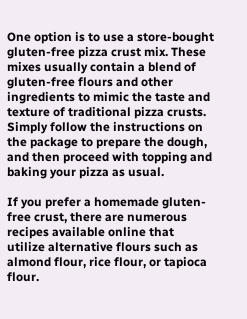One option is to use a store-bought gluten-free pizza crust mix. These mixes usually contain a blend of gluten-free flours and other ingredients to mimic the taste and texture of traditional pizza crusts. Simply follow the instructions on the package to prepare the dough, and then proceed with topping and baking your pizza as usual.

If you prefer a homemade gluten-free crust, there are numerous recipes available online that utilize alternative flours such as almond flour, rice flour, or tapioca flour.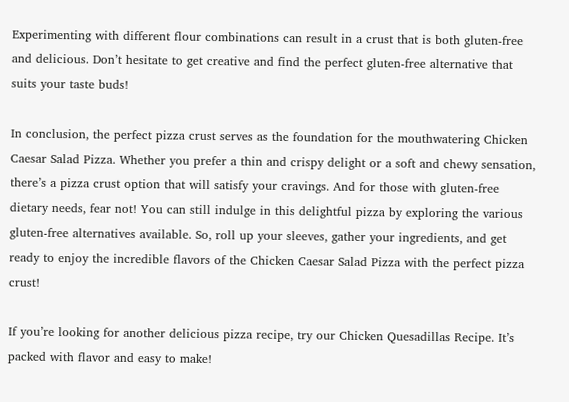Experimenting with different flour combinations can result in a crust that is both gluten-free and delicious. Don’t hesitate to get creative and find the perfect gluten-free alternative that suits your taste buds!

In conclusion, the perfect pizza crust serves as the foundation for the mouthwatering Chicken Caesar Salad Pizza. Whether you prefer a thin and crispy delight or a soft and chewy sensation, there’s a pizza crust option that will satisfy your cravings. And for those with gluten-free dietary needs, fear not! You can still indulge in this delightful pizza by exploring the various gluten-free alternatives available. So, roll up your sleeves, gather your ingredients, and get ready to enjoy the incredible flavors of the Chicken Caesar Salad Pizza with the perfect pizza crust!

If you’re looking for another delicious pizza recipe, try our Chicken Quesadillas Recipe. It’s packed with flavor and easy to make!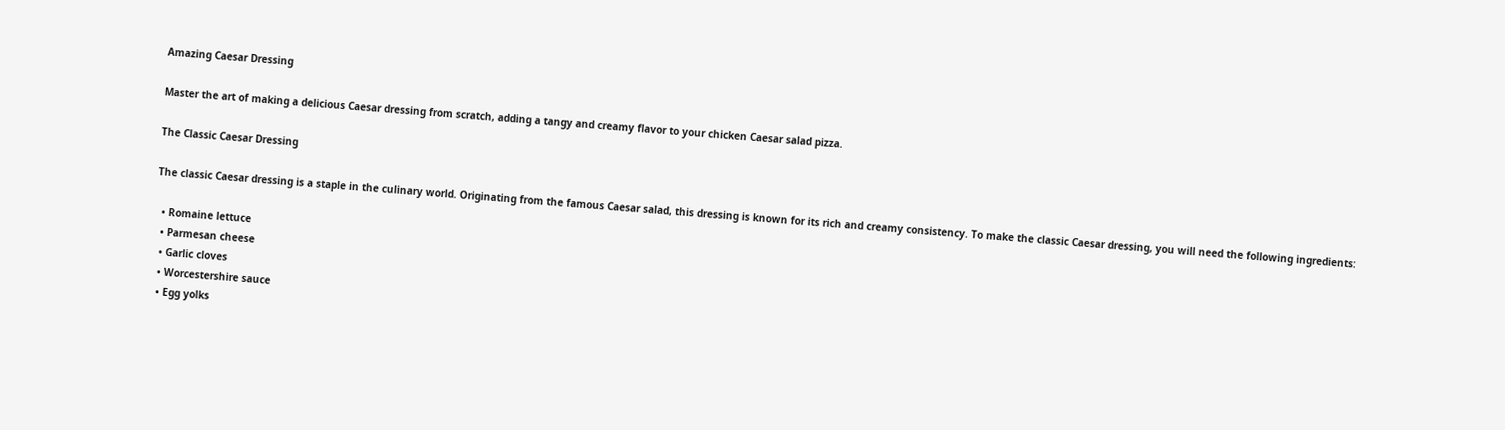Amazing Caesar Dressing

Master the art of making a delicious Caesar dressing from scratch, adding a tangy and creamy flavor to your chicken Caesar salad pizza.

The Classic Caesar Dressing

The classic Caesar dressing is a staple in the culinary world. Originating from the famous Caesar salad, this dressing is known for its rich and creamy consistency. To make the classic Caesar dressing, you will need the following ingredients:

  • Romaine lettuce
  • Parmesan cheese
  • Garlic cloves
  • Worcestershire sauce
  • Egg yolks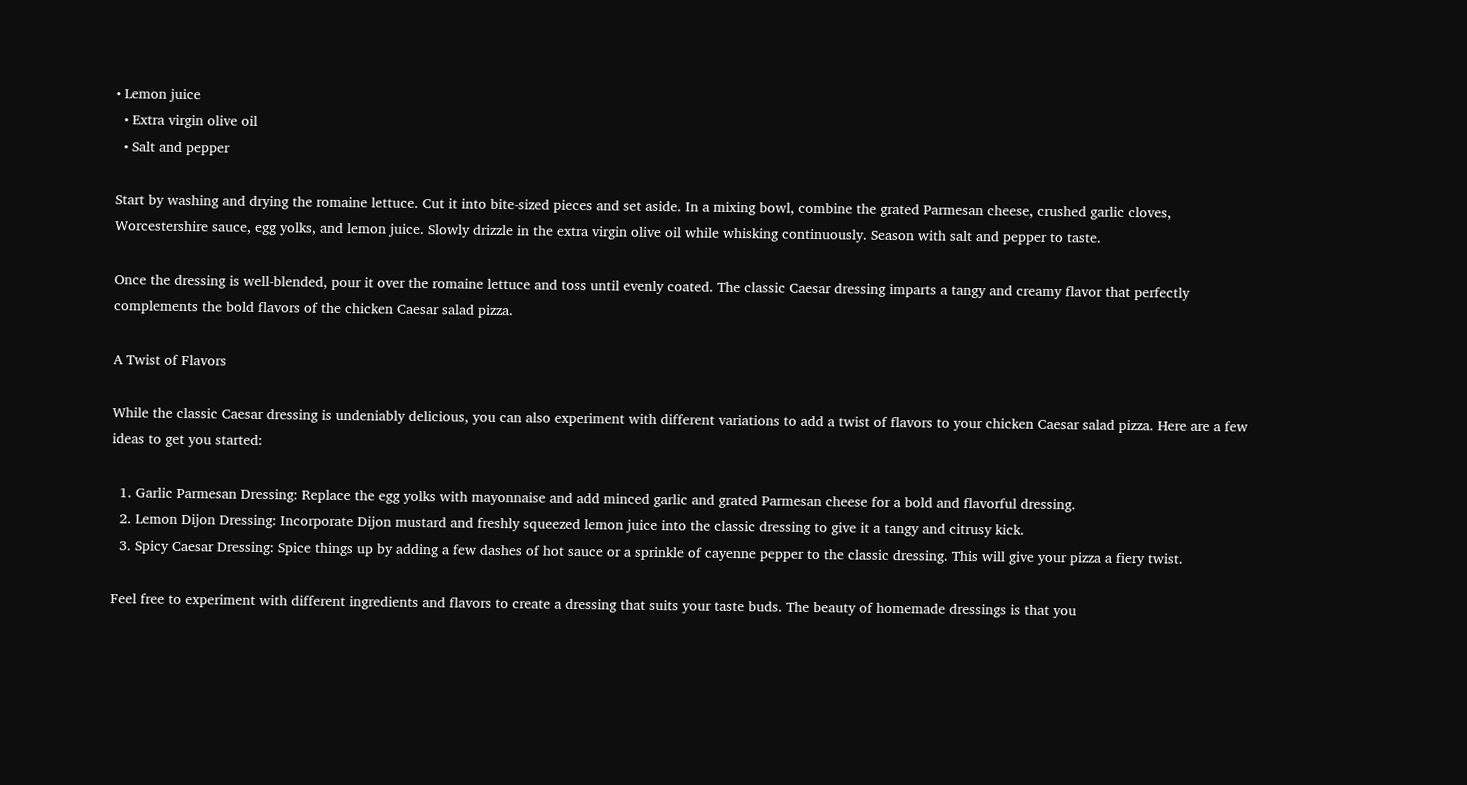• Lemon juice
  • Extra virgin olive oil
  • Salt and pepper

Start by washing and drying the romaine lettuce. Cut it into bite-sized pieces and set aside. In a mixing bowl, combine the grated Parmesan cheese, crushed garlic cloves, Worcestershire sauce, egg yolks, and lemon juice. Slowly drizzle in the extra virgin olive oil while whisking continuously. Season with salt and pepper to taste.

Once the dressing is well-blended, pour it over the romaine lettuce and toss until evenly coated. The classic Caesar dressing imparts a tangy and creamy flavor that perfectly complements the bold flavors of the chicken Caesar salad pizza.

A Twist of Flavors

While the classic Caesar dressing is undeniably delicious, you can also experiment with different variations to add a twist of flavors to your chicken Caesar salad pizza. Here are a few ideas to get you started:

  1. Garlic Parmesan Dressing: Replace the egg yolks with mayonnaise and add minced garlic and grated Parmesan cheese for a bold and flavorful dressing.
  2. Lemon Dijon Dressing: Incorporate Dijon mustard and freshly squeezed lemon juice into the classic dressing to give it a tangy and citrusy kick.
  3. Spicy Caesar Dressing: Spice things up by adding a few dashes of hot sauce or a sprinkle of cayenne pepper to the classic dressing. This will give your pizza a fiery twist.

Feel free to experiment with different ingredients and flavors to create a dressing that suits your taste buds. The beauty of homemade dressings is that you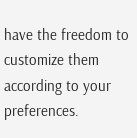have the freedom to customize them according to your preferences.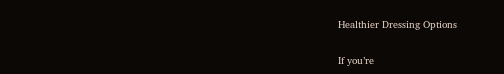Healthier Dressing Options

If you’re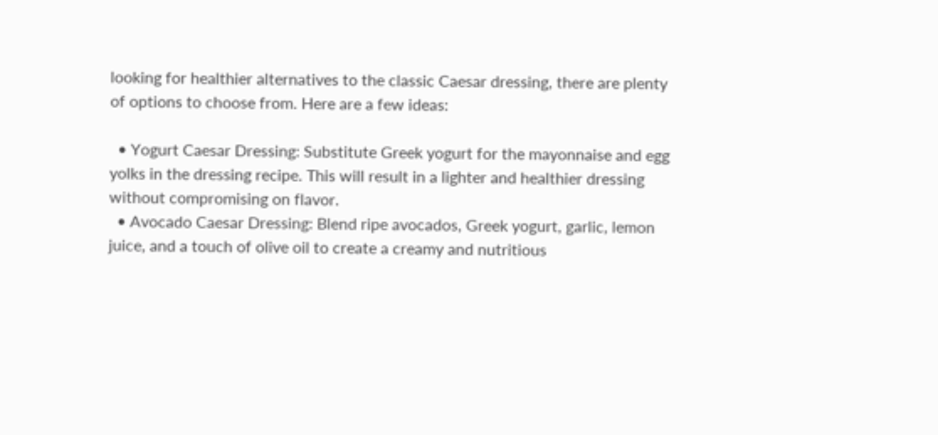looking for healthier alternatives to the classic Caesar dressing, there are plenty of options to choose from. Here are a few ideas:

  • Yogurt Caesar Dressing: Substitute Greek yogurt for the mayonnaise and egg yolks in the dressing recipe. This will result in a lighter and healthier dressing without compromising on flavor.
  • Avocado Caesar Dressing: Blend ripe avocados, Greek yogurt, garlic, lemon juice, and a touch of olive oil to create a creamy and nutritious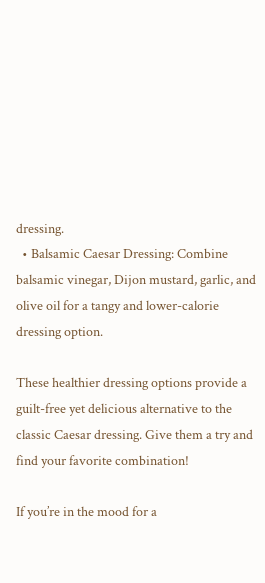dressing.
  • Balsamic Caesar Dressing: Combine balsamic vinegar, Dijon mustard, garlic, and olive oil for a tangy and lower-calorie dressing option.

These healthier dressing options provide a guilt-free yet delicious alternative to the classic Caesar dressing. Give them a try and find your favorite combination!

If you’re in the mood for a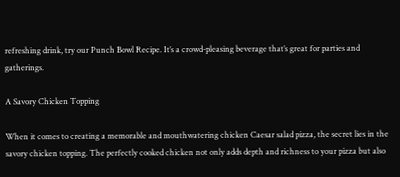refreshing drink, try our Punch Bowl Recipe. It’s a crowd-pleasing beverage that’s great for parties and gatherings.

A Savory Chicken Topping

When it comes to creating a memorable and mouthwatering chicken Caesar salad pizza, the secret lies in the savory chicken topping. The perfectly cooked chicken not only adds depth and richness to your pizza but also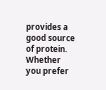provides a good source of protein. Whether you prefer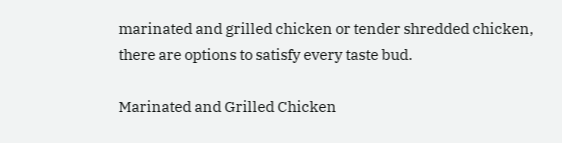marinated and grilled chicken or tender shredded chicken, there are options to satisfy every taste bud.

Marinated and Grilled Chicken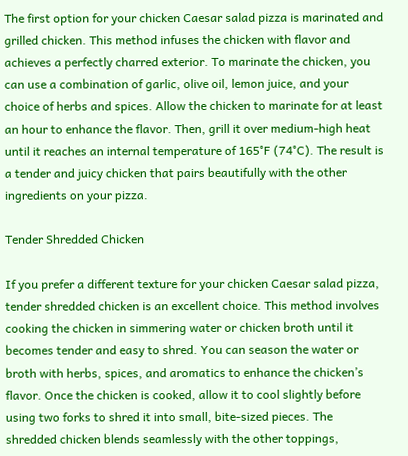The first option for your chicken Caesar salad pizza is marinated and grilled chicken. This method infuses the chicken with flavor and achieves a perfectly charred exterior. To marinate the chicken, you can use a combination of garlic, olive oil, lemon juice, and your choice of herbs and spices. Allow the chicken to marinate for at least an hour to enhance the flavor. Then, grill it over medium-high heat until it reaches an internal temperature of 165°F (74°C). The result is a tender and juicy chicken that pairs beautifully with the other ingredients on your pizza.

Tender Shredded Chicken

If you prefer a different texture for your chicken Caesar salad pizza, tender shredded chicken is an excellent choice. This method involves cooking the chicken in simmering water or chicken broth until it becomes tender and easy to shred. You can season the water or broth with herbs, spices, and aromatics to enhance the chicken’s flavor. Once the chicken is cooked, allow it to cool slightly before using two forks to shred it into small, bite-sized pieces. The shredded chicken blends seamlessly with the other toppings,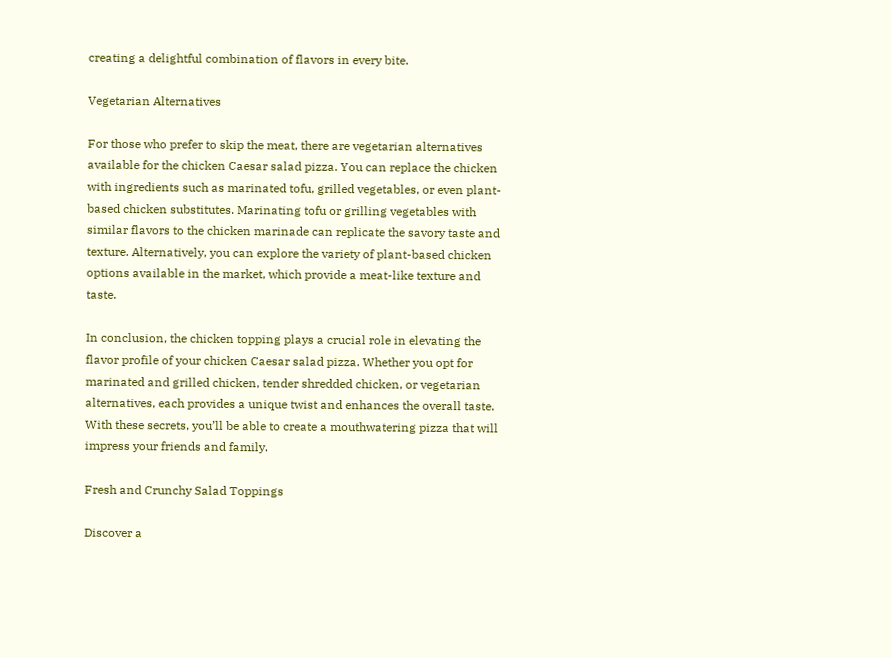creating a delightful combination of flavors in every bite.

Vegetarian Alternatives

For those who prefer to skip the meat, there are vegetarian alternatives available for the chicken Caesar salad pizza. You can replace the chicken with ingredients such as marinated tofu, grilled vegetables, or even plant-based chicken substitutes. Marinating tofu or grilling vegetables with similar flavors to the chicken marinade can replicate the savory taste and texture. Alternatively, you can explore the variety of plant-based chicken options available in the market, which provide a meat-like texture and taste.

In conclusion, the chicken topping plays a crucial role in elevating the flavor profile of your chicken Caesar salad pizza. Whether you opt for marinated and grilled chicken, tender shredded chicken, or vegetarian alternatives, each provides a unique twist and enhances the overall taste. With these secrets, you’ll be able to create a mouthwatering pizza that will impress your friends and family.

Fresh and Crunchy Salad Toppings

Discover a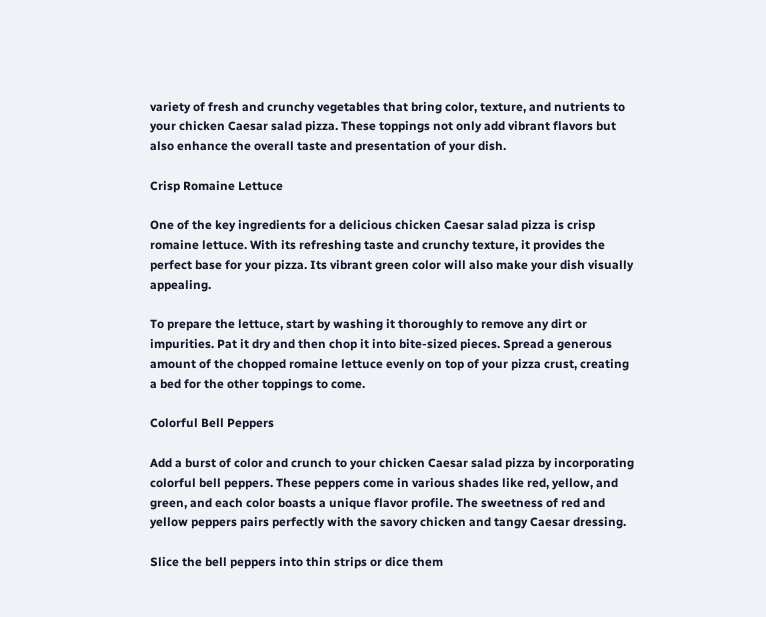variety of fresh and crunchy vegetables that bring color, texture, and nutrients to your chicken Caesar salad pizza. These toppings not only add vibrant flavors but also enhance the overall taste and presentation of your dish.

Crisp Romaine Lettuce

One of the key ingredients for a delicious chicken Caesar salad pizza is crisp romaine lettuce. With its refreshing taste and crunchy texture, it provides the perfect base for your pizza. Its vibrant green color will also make your dish visually appealing.

To prepare the lettuce, start by washing it thoroughly to remove any dirt or impurities. Pat it dry and then chop it into bite-sized pieces. Spread a generous amount of the chopped romaine lettuce evenly on top of your pizza crust, creating a bed for the other toppings to come.

Colorful Bell Peppers

Add a burst of color and crunch to your chicken Caesar salad pizza by incorporating colorful bell peppers. These peppers come in various shades like red, yellow, and green, and each color boasts a unique flavor profile. The sweetness of red and yellow peppers pairs perfectly with the savory chicken and tangy Caesar dressing.

Slice the bell peppers into thin strips or dice them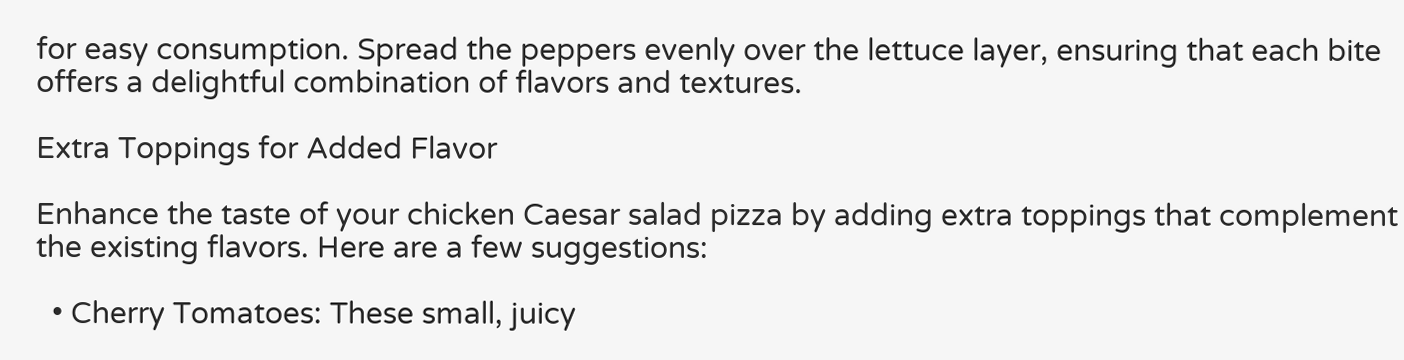for easy consumption. Spread the peppers evenly over the lettuce layer, ensuring that each bite offers a delightful combination of flavors and textures.

Extra Toppings for Added Flavor

Enhance the taste of your chicken Caesar salad pizza by adding extra toppings that complement the existing flavors. Here are a few suggestions:

  • Cherry Tomatoes: These small, juicy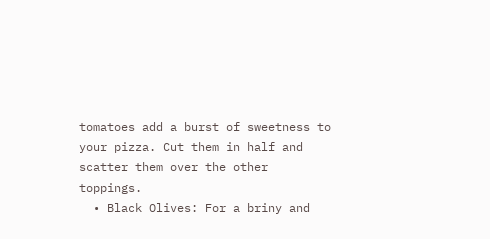tomatoes add a burst of sweetness to your pizza. Cut them in half and scatter them over the other toppings.
  • Black Olives: For a briny and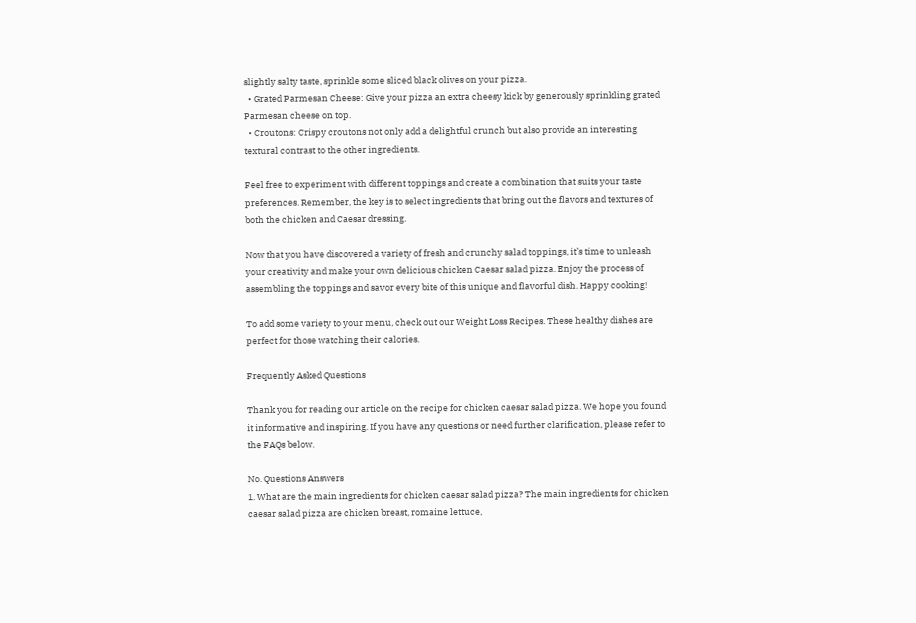slightly salty taste, sprinkle some sliced black olives on your pizza.
  • Grated Parmesan Cheese: Give your pizza an extra cheesy kick by generously sprinkling grated Parmesan cheese on top.
  • Croutons: Crispy croutons not only add a delightful crunch but also provide an interesting textural contrast to the other ingredients.

Feel free to experiment with different toppings and create a combination that suits your taste preferences. Remember, the key is to select ingredients that bring out the flavors and textures of both the chicken and Caesar dressing.

Now that you have discovered a variety of fresh and crunchy salad toppings, it’s time to unleash your creativity and make your own delicious chicken Caesar salad pizza. Enjoy the process of assembling the toppings and savor every bite of this unique and flavorful dish. Happy cooking!

To add some variety to your menu, check out our Weight Loss Recipes. These healthy dishes are perfect for those watching their calories.

Frequently Asked Questions

Thank you for reading our article on the recipe for chicken caesar salad pizza. We hope you found it informative and inspiring. If you have any questions or need further clarification, please refer to the FAQs below.

No. Questions Answers
1. What are the main ingredients for chicken caesar salad pizza? The main ingredients for chicken caesar salad pizza are chicken breast, romaine lettuce,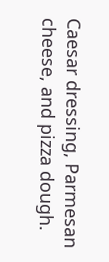Caesar dressing, Parmesan cheese, and pizza dough.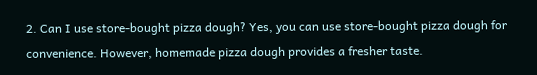2. Can I use store-bought pizza dough? Yes, you can use store-bought pizza dough for convenience. However, homemade pizza dough provides a fresher taste.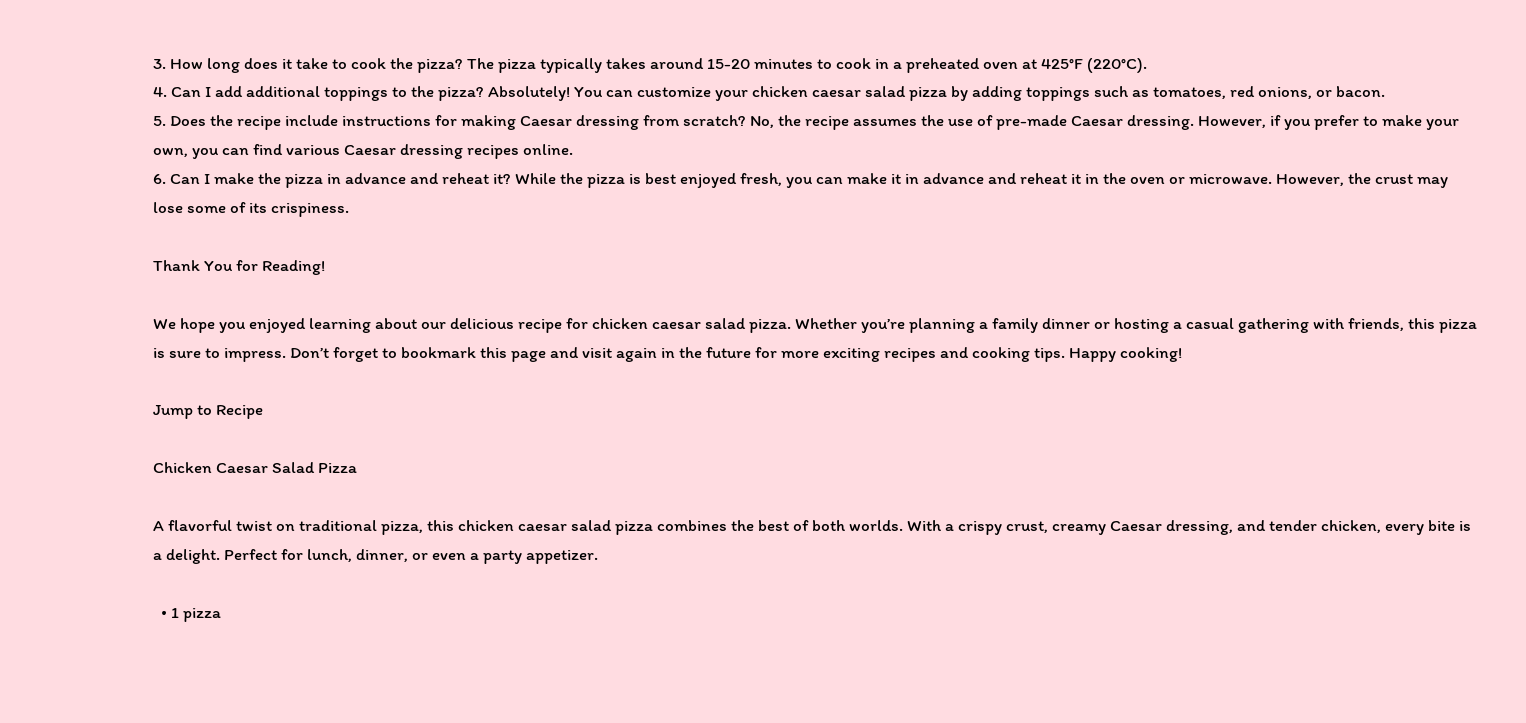3. How long does it take to cook the pizza? The pizza typically takes around 15-20 minutes to cook in a preheated oven at 425°F (220°C).
4. Can I add additional toppings to the pizza? Absolutely! You can customize your chicken caesar salad pizza by adding toppings such as tomatoes, red onions, or bacon.
5. Does the recipe include instructions for making Caesar dressing from scratch? No, the recipe assumes the use of pre-made Caesar dressing. However, if you prefer to make your own, you can find various Caesar dressing recipes online.
6. Can I make the pizza in advance and reheat it? While the pizza is best enjoyed fresh, you can make it in advance and reheat it in the oven or microwave. However, the crust may lose some of its crispiness.

Thank You for Reading!

We hope you enjoyed learning about our delicious recipe for chicken caesar salad pizza. Whether you’re planning a family dinner or hosting a casual gathering with friends, this pizza is sure to impress. Don’t forget to bookmark this page and visit again in the future for more exciting recipes and cooking tips. Happy cooking!

Jump to Recipe

Chicken Caesar Salad Pizza

A flavorful twist on traditional pizza, this chicken caesar salad pizza combines the best of both worlds. With a crispy crust, creamy Caesar dressing, and tender chicken, every bite is a delight. Perfect for lunch, dinner, or even a party appetizer.

  • 1 pizza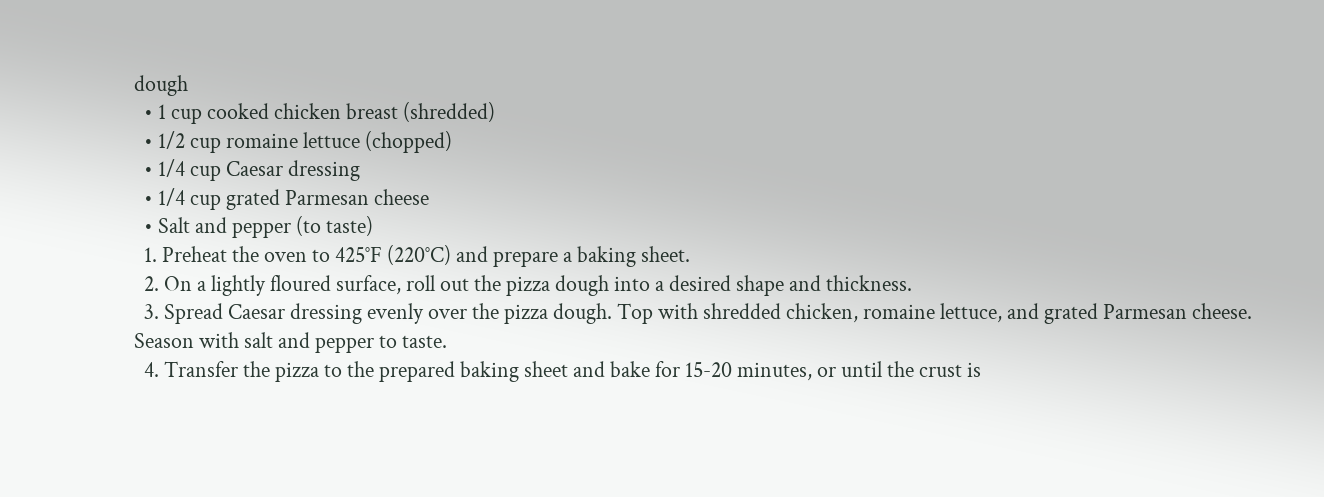dough
  • 1 cup cooked chicken breast (shredded)
  • 1/2 cup romaine lettuce (chopped)
  • 1/4 cup Caesar dressing
  • 1/4 cup grated Parmesan cheese
  • Salt and pepper (to taste)
  1. Preheat the oven to 425°F (220°C) and prepare a baking sheet.
  2. On a lightly floured surface, roll out the pizza dough into a desired shape and thickness.
  3. Spread Caesar dressing evenly over the pizza dough. Top with shredded chicken, romaine lettuce, and grated Parmesan cheese. Season with salt and pepper to taste.
  4. Transfer the pizza to the prepared baking sheet and bake for 15-20 minutes, or until the crust is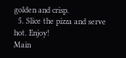golden and crisp.
  5. Slice the pizza and serve hot. Enjoy!
Main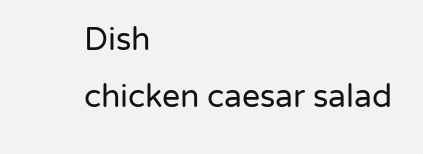Dish
chicken caesar salad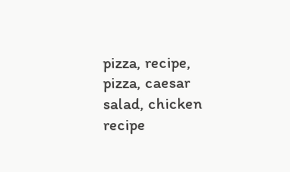pizza, recipe, pizza, caesar salad, chicken recipe